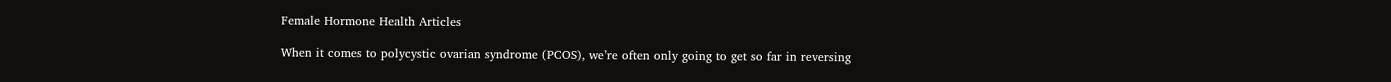Female Hormone Health Articles

When it comes to polycystic ovarian syndrome (PCOS), we’re often only going to get so far in reversing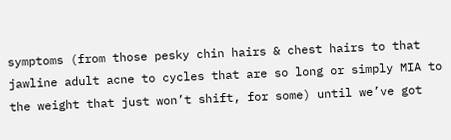symptoms (from those pesky chin hairs & chest hairs to that jawline adult acne to cycles that are so long or simply MIA to the weight that just won’t shift, for some) until we’ve got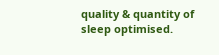quality & quantity of sleep optimised.